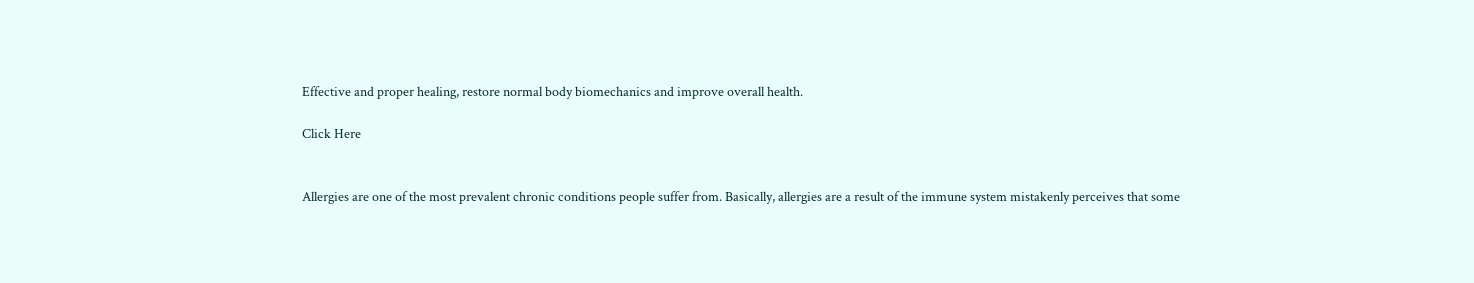Effective and proper healing, restore normal body biomechanics and improve overall health.

Click Here


Allergies are one of the most prevalent chronic conditions people suffer from. Basically, allergies are a result of the immune system mistakenly perceives that some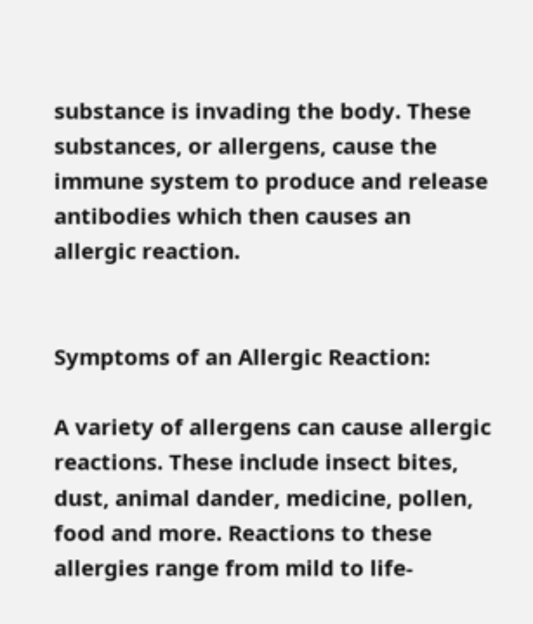substance is invading the body. These substances, or allergens, cause the immune system to produce and release antibodies which then causes an allergic reaction.


Symptoms of an Allergic Reaction:

A variety of allergens can cause allergic reactions. These include insect bites, dust, animal dander, medicine, pollen, food and more. Reactions to these allergies range from mild to life-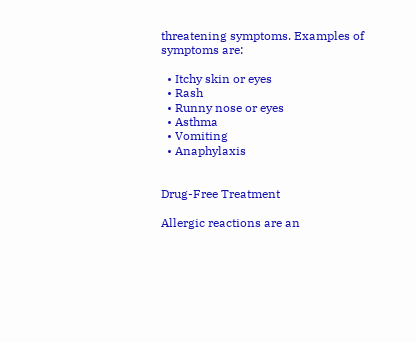threatening symptoms. Examples of symptoms are:

  • Itchy skin or eyes
  • Rash
  • Runny nose or eyes
  • Asthma
  • Vomiting
  • Anaphylaxis


Drug-Free Treatment

Allergic reactions are an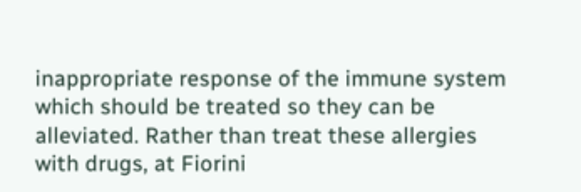inappropriate response of the immune system which should be treated so they can be alleviated. Rather than treat these allergies with drugs, at Fiorini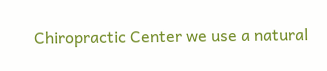Chiropractic Center we use a natural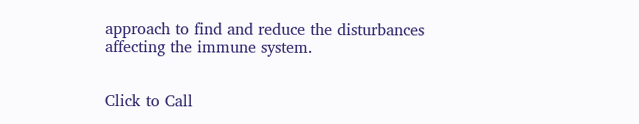approach to find and reduce the disturbances affecting the immune system.


Click to Call